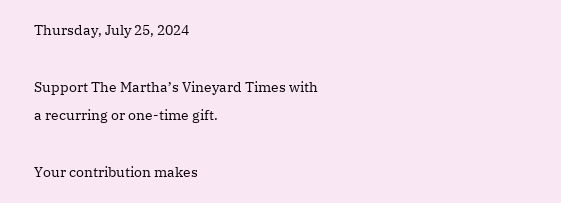Thursday, July 25, 2024

Support The Martha’s Vineyard Times with a recurring or one-time gift.

Your contribution makes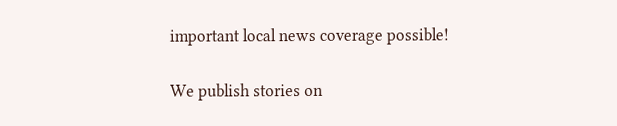important local news coverage possible!

We publish stories on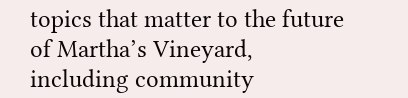topics that matter to the future of Martha’s Vineyard, including community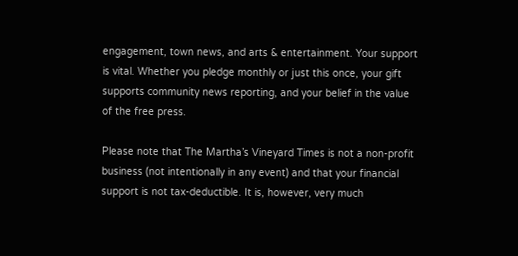engagement, town news, and arts & entertainment. Your support is vital. Whether you pledge monthly or just this once, your gift supports community news reporting, and your belief in the value of the free press.

Please note that The Martha’s Vineyard Times is not a non-profit business (not intentionally in any event) and that your financial support is not tax-deductible. It is, however, very much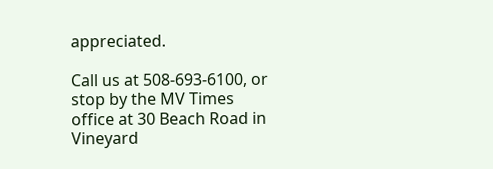appreciated.

Call us at 508-693-6100, or stop by the MV Times office at 30 Beach Road in Vineyard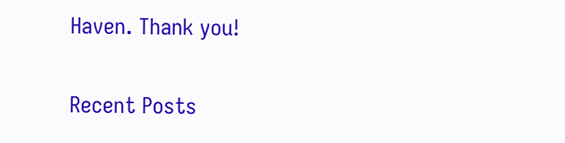Haven. Thank you!

Recent Posts